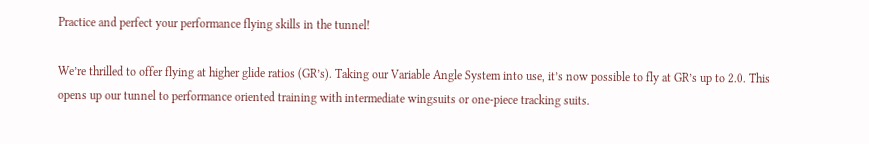Practice and perfect your performance flying skills in the tunnel!

We’re thrilled to offer flying at higher glide ratios (GR’s). Taking our Variable Angle System into use, it’s now possible to fly at GR’s up to 2.0. This opens up our tunnel to performance oriented training with intermediate wingsuits or one-piece tracking suits.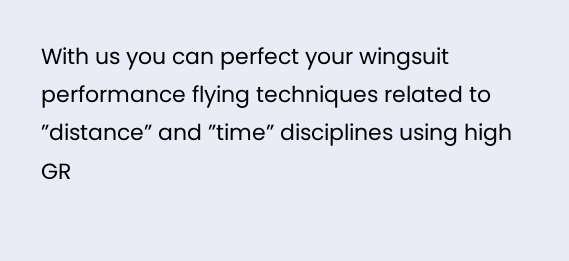With us you can perfect your wingsuit performance flying techniques related to ”distance” and ”time” disciplines using high GR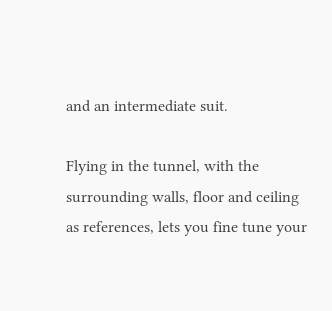and an intermediate suit.

Flying in the tunnel, with the surrounding walls, floor and ceiling as references, lets you fine tune your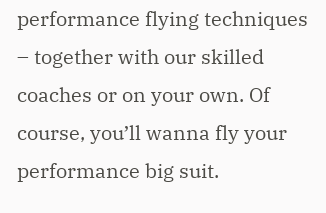performance flying techniques – together with our skilled coaches or on your own. Of course, you’ll wanna fly your performance big suit.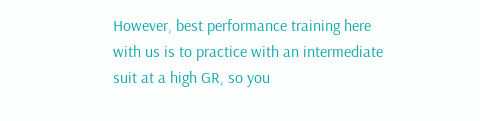However, best performance training here with us is to practice with an intermediate suit at a high GR, so you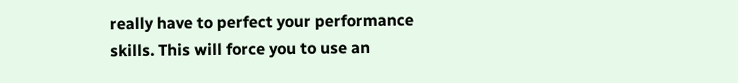really have to perfect your performance skills. This will force you to use an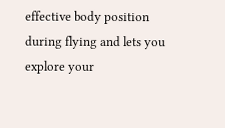effective body position during flying and lets you explore your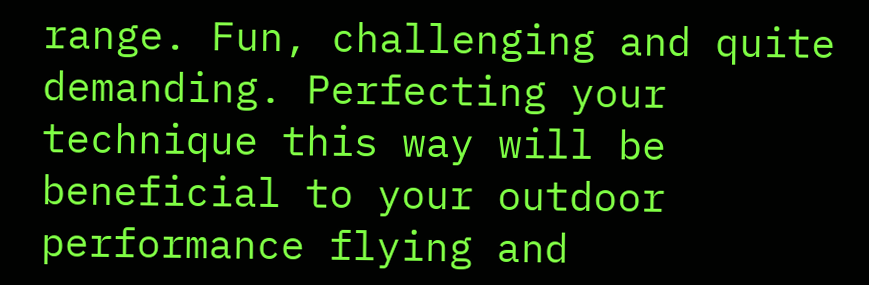range. Fun, challenging and quite demanding. Perfecting your technique this way will be beneficial to your outdoor performance flying and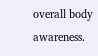overall body awareness.